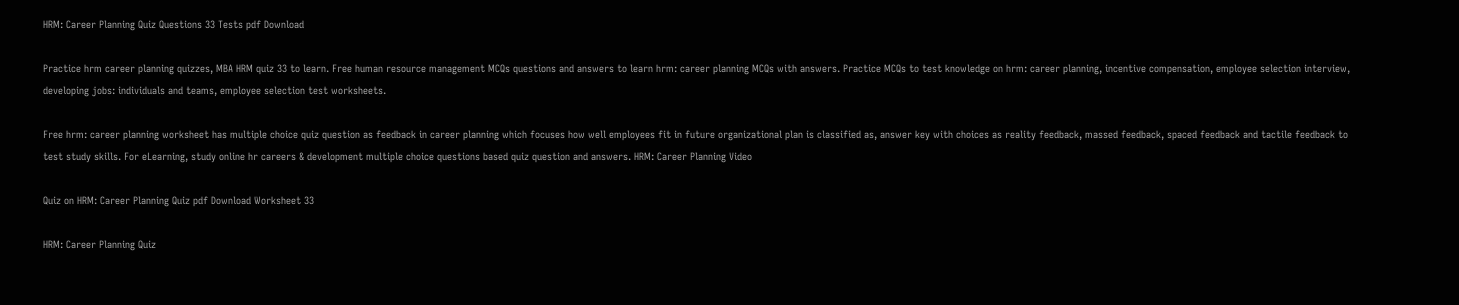HRM: Career Planning Quiz Questions 33 Tests pdf Download

Practice hrm career planning quizzes, MBA HRM quiz 33 to learn. Free human resource management MCQs questions and answers to learn hrm: career planning MCQs with answers. Practice MCQs to test knowledge on hrm: career planning, incentive compensation, employee selection interview, developing jobs: individuals and teams, employee selection test worksheets.

Free hrm: career planning worksheet has multiple choice quiz question as feedback in career planning which focuses how well employees fit in future organizational plan is classified as, answer key with choices as reality feedback, massed feedback, spaced feedback and tactile feedback to test study skills. For eLearning, study online hr careers & development multiple choice questions based quiz question and answers. HRM: Career Planning Video

Quiz on HRM: Career Planning Quiz pdf Download Worksheet 33

HRM: Career Planning Quiz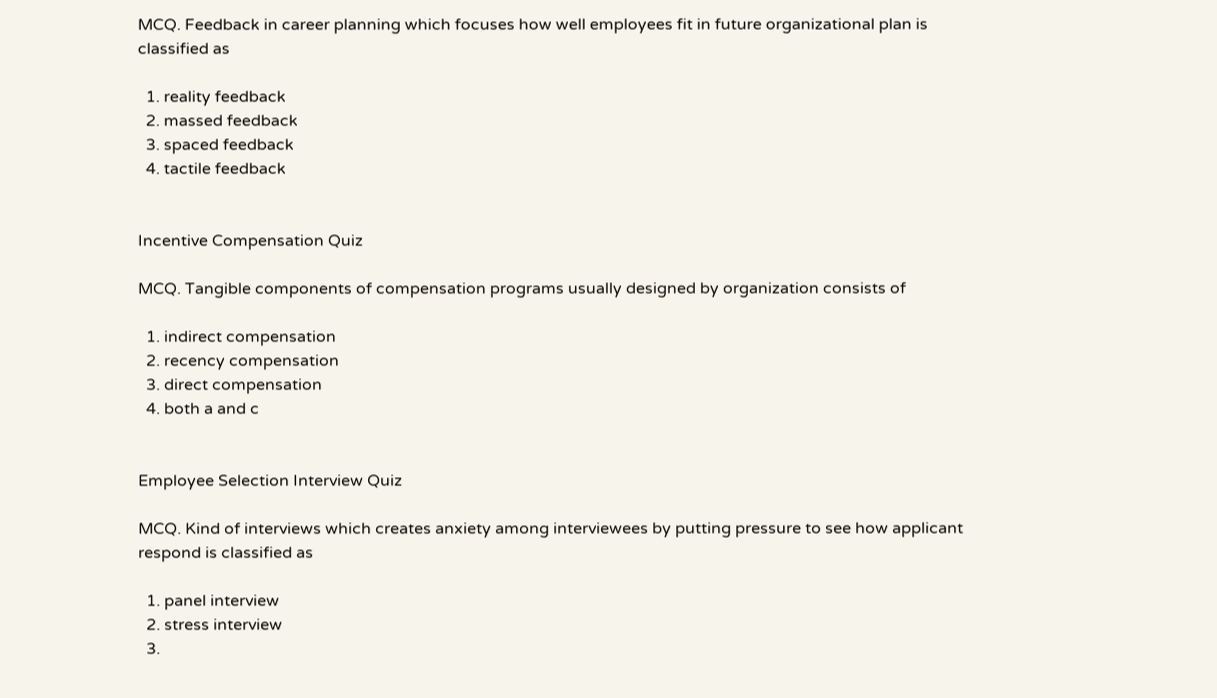MCQ. Feedback in career planning which focuses how well employees fit in future organizational plan is classified as

  1. reality feedback
  2. massed feedback
  3. spaced feedback
  4. tactile feedback


Incentive Compensation Quiz

MCQ. Tangible components of compensation programs usually designed by organization consists of

  1. indirect compensation
  2. recency compensation
  3. direct compensation
  4. both a and c


Employee Selection Interview Quiz

MCQ. Kind of interviews which creates anxiety among interviewees by putting pressure to see how applicant respond is classified as

  1. panel interview
  2. stress interview
  3.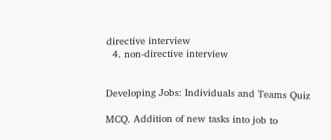directive interview
  4. non-directive interview


Developing Jobs: Individuals and Teams Quiz

MCQ. Addition of new tasks into job to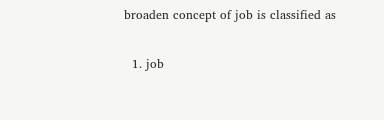broaden concept of job is classified as

  1. job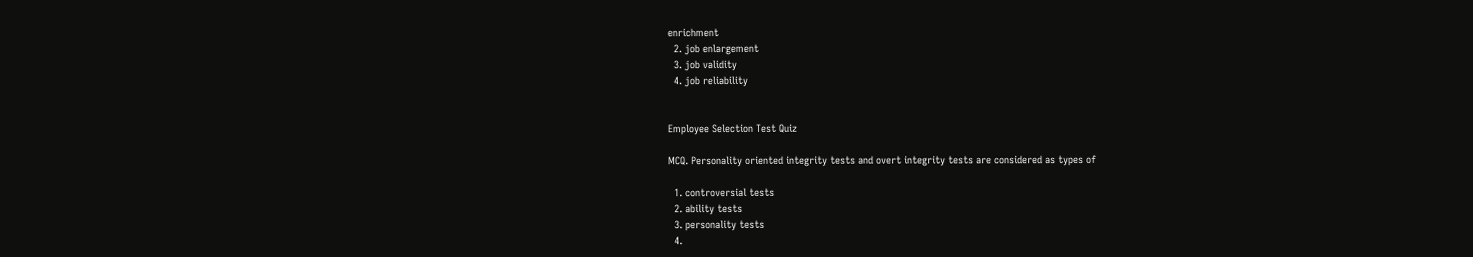enrichment
  2. job enlargement
  3. job validity
  4. job reliability


Employee Selection Test Quiz

MCQ. Personality oriented integrity tests and overt integrity tests are considered as types of

  1. controversial tests
  2. ability tests
  3. personality tests
  4.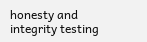honesty and integrity testing